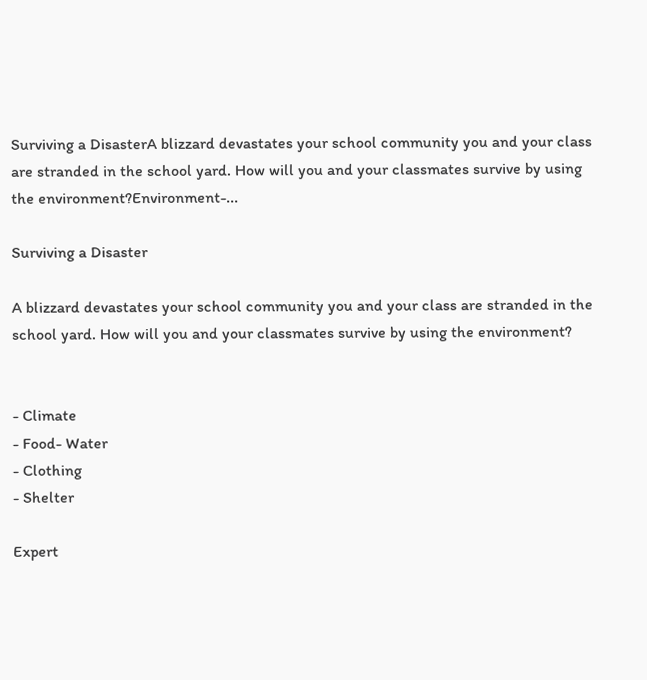Surviving a DisasterA blizzard devastates your school community you and your class are stranded in the school yard. How will you and your classmates survive by using the environment?Environment-...

Surviving a Disaster

A blizzard devastates your school community you and your class are stranded in the school yard. How will you and your classmates survive by using the environment?


- Climate
- Food- Water
- Clothing
- Shelter

Expert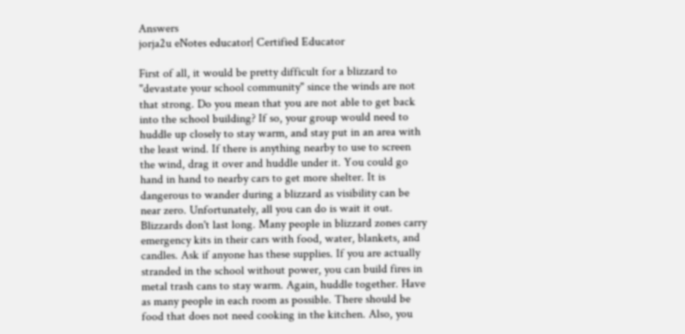Answers
jorja2u eNotes educator| Certified Educator

First of all, it would be pretty difficult for a blizzard to "devastate your school community" since the winds are not that strong. Do you mean that you are not able to get back into the school building? If so, your group would need to huddle up closely to stay warm, and stay put in an area with the least wind. If there is anything nearby to use to screen the wind, drag it over and huddle under it. You could go hand in hand to nearby cars to get more shelter. It is dangerous to wander during a blizzard as visibility can be near zero. Unfortunately, all you can do is wait it out. Blizzards don't last long. Many people in blizzard zones carry emergency kits in their cars with food, water, blankets, and candles. Ask if anyone has these supplies. If you are actually stranded in the school without power, you can build fires in metal trash cans to stay warm. Again, huddle together. Have as many people in each room as possible. There should be food that does not need cooking in the kitchen. Also, you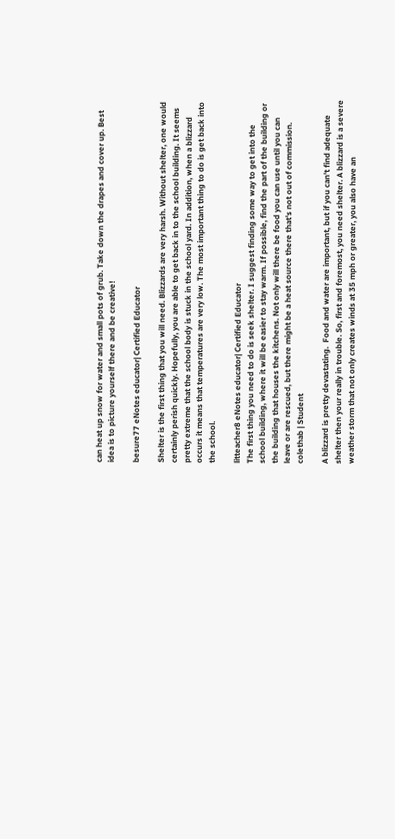can heat up snow for water and small pots of grub. Take down the drapes and cover up. Best idea is to picture yourself there and be creative!

besure77 eNotes educator| Certified Educator

Shelter is the first thing that you will need. Blizzards are very harsh. Without shelter, one would certainly perish quickly. Hopefully, you are able to get back in to the school building. It seems pretty extreme that the school body is stuck in the school yard. In addition, when a blizzard occurs it means that temperatures are very low. The most important thing to do is get back into the school.

litteacher8 eNotes educator| Certified Educator
The first thing you need to do is seek shelter. I suggest finding some way to get into the school building, where it will be easier to stay warm. If possible, find the part of the building or the building that houses the kitchens. Not only will there be food you can use until you can leave or are rescued, but there might be a heat source there that's not out of commission.
colethab | Student

A blizzard is pretty devastating.  Food and water are important, but if you can't find adequate shelter then your really in trouble. So, first and foremost, you need shelter. A blizzard is a severe weather storm that not only creates winds at 35 mph or greater, you also have an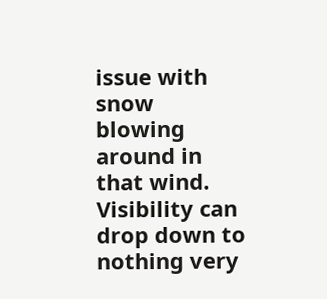issue with snow blowing around in that wind.  Visibility can drop down to nothing very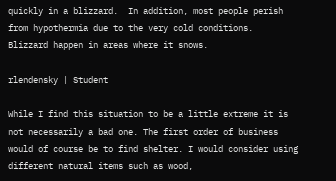quickly in a blizzard.  In addition, most people perish from hypothermia due to the very cold conditions.  Blizzard happen in areas where it snows.

rlendensky | Student

While I find this situation to be a little extreme it is not necessarily a bad one. The first order of business would of course be to find shelter. I would consider using different natural items such as wood,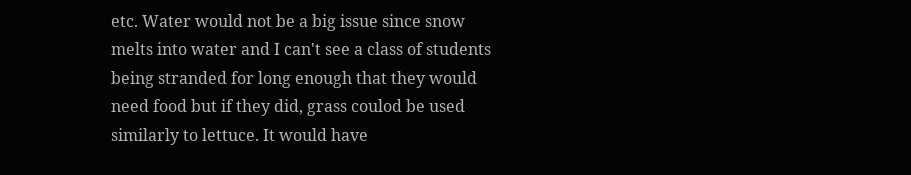etc. Water would not be a big issue since snow melts into water and I can't see a class of students being stranded for long enough that they would need food but if they did, grass coulod be used similarly to lettuce. It would have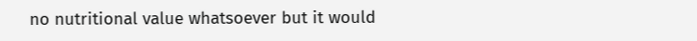no nutritional value whatsoever but it would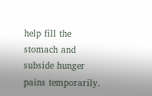help fill the stomach and subside hunger pains temporarily.